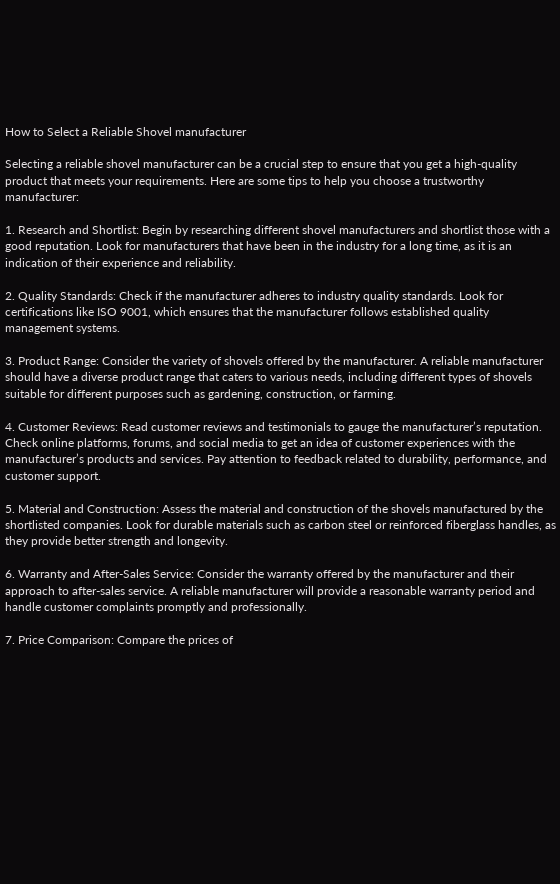How to Select a Reliable Shovel manufacturer

Selecting a reliable shovel manufacturer can be a crucial step to ensure that you get a high-quality product that meets your requirements. Here are some tips to help you choose a trustworthy manufacturer:

1. Research and Shortlist: Begin by researching different shovel manufacturers and shortlist those with a good reputation. Look for manufacturers that have been in the industry for a long time, as it is an indication of their experience and reliability.

2. Quality Standards: Check if the manufacturer adheres to industry quality standards. Look for certifications like ISO 9001, which ensures that the manufacturer follows established quality management systems.

3. Product Range: Consider the variety of shovels offered by the manufacturer. A reliable manufacturer should have a diverse product range that caters to various needs, including different types of shovels suitable for different purposes such as gardening, construction, or farming.

4. Customer Reviews: Read customer reviews and testimonials to gauge the manufacturer’s reputation. Check online platforms, forums, and social media to get an idea of customer experiences with the manufacturer’s products and services. Pay attention to feedback related to durability, performance, and customer support.

5. Material and Construction: Assess the material and construction of the shovels manufactured by the shortlisted companies. Look for durable materials such as carbon steel or reinforced fiberglass handles, as they provide better strength and longevity.

6. Warranty and After-Sales Service: Consider the warranty offered by the manufacturer and their approach to after-sales service. A reliable manufacturer will provide a reasonable warranty period and handle customer complaints promptly and professionally.

7. Price Comparison: Compare the prices of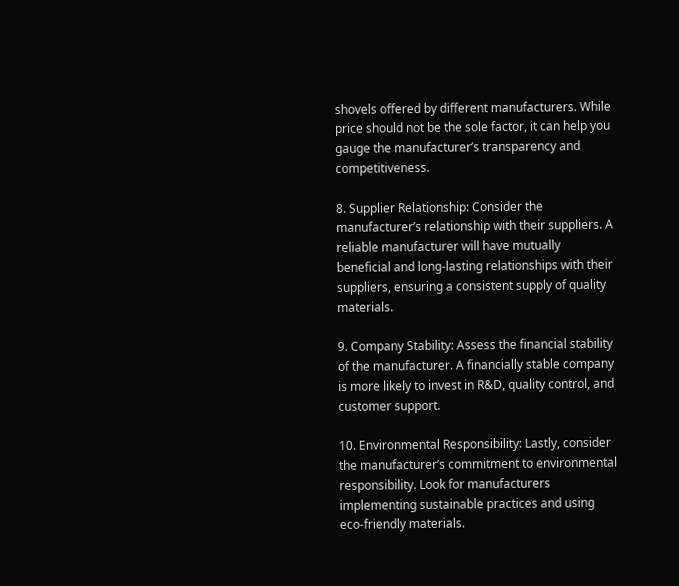shovels offered by different manufacturers. While price should not be the sole factor, it can help you gauge the manufacturer’s transparency and competitiveness.

8. Supplier Relationship: Consider the manufacturer’s relationship with their suppliers. A reliable manufacturer will have mutually beneficial and long-lasting relationships with their suppliers, ensuring a consistent supply of quality materials.

9. Company Stability: Assess the financial stability of the manufacturer. A financially stable company is more likely to invest in R&D, quality control, and customer support.

10. Environmental Responsibility: Lastly, consider the manufacturer’s commitment to environmental responsibility. Look for manufacturers implementing sustainable practices and using eco-friendly materials.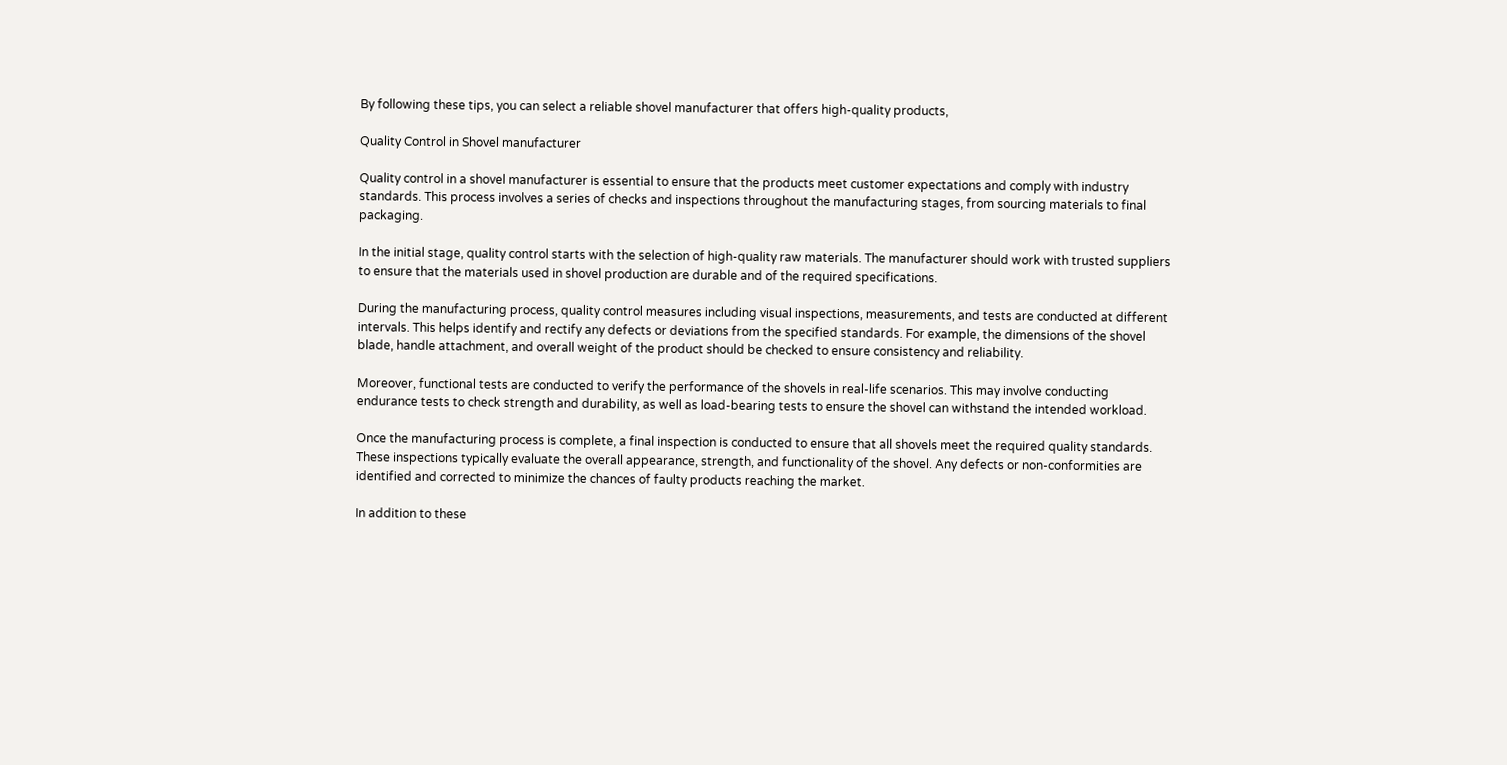By following these tips, you can select a reliable shovel manufacturer that offers high-quality products,

Quality Control in Shovel manufacturer

Quality control in a shovel manufacturer is essential to ensure that the products meet customer expectations and comply with industry standards. This process involves a series of checks and inspections throughout the manufacturing stages, from sourcing materials to final packaging.

In the initial stage, quality control starts with the selection of high-quality raw materials. The manufacturer should work with trusted suppliers to ensure that the materials used in shovel production are durable and of the required specifications.

During the manufacturing process, quality control measures including visual inspections, measurements, and tests are conducted at different intervals. This helps identify and rectify any defects or deviations from the specified standards. For example, the dimensions of the shovel blade, handle attachment, and overall weight of the product should be checked to ensure consistency and reliability.

Moreover, functional tests are conducted to verify the performance of the shovels in real-life scenarios. This may involve conducting endurance tests to check strength and durability, as well as load-bearing tests to ensure the shovel can withstand the intended workload.

Once the manufacturing process is complete, a final inspection is conducted to ensure that all shovels meet the required quality standards. These inspections typically evaluate the overall appearance, strength, and functionality of the shovel. Any defects or non-conformities are identified and corrected to minimize the chances of faulty products reaching the market.

In addition to these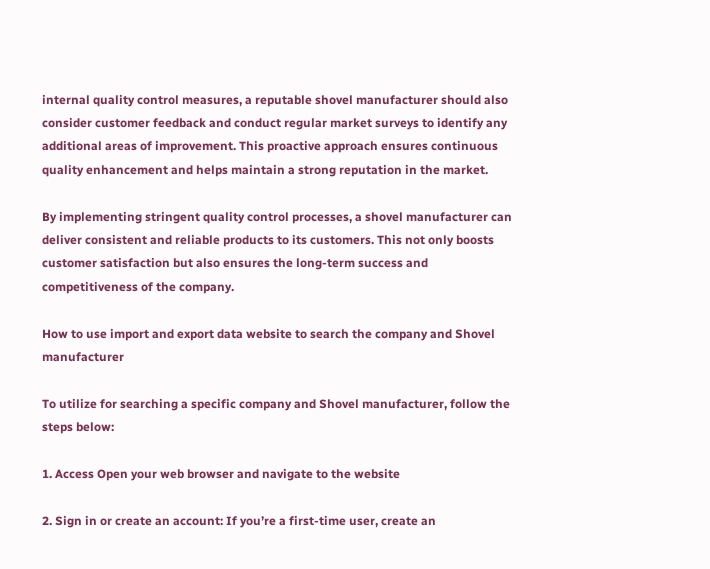internal quality control measures, a reputable shovel manufacturer should also consider customer feedback and conduct regular market surveys to identify any additional areas of improvement. This proactive approach ensures continuous quality enhancement and helps maintain a strong reputation in the market.

By implementing stringent quality control processes, a shovel manufacturer can deliver consistent and reliable products to its customers. This not only boosts customer satisfaction but also ensures the long-term success and competitiveness of the company.

How to use import and export data website to search the company and Shovel manufacturer

To utilize for searching a specific company and Shovel manufacturer, follow the steps below:

1. Access Open your web browser and navigate to the website

2. Sign in or create an account: If you’re a first-time user, create an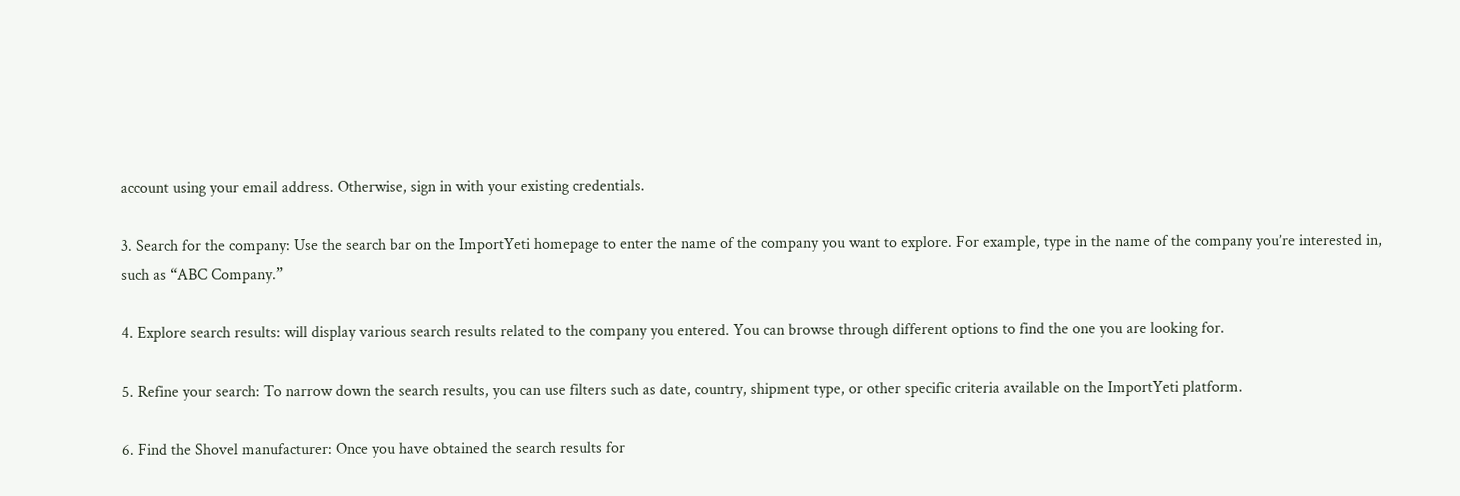account using your email address. Otherwise, sign in with your existing credentials.

3. Search for the company: Use the search bar on the ImportYeti homepage to enter the name of the company you want to explore. For example, type in the name of the company you’re interested in, such as “ABC Company.”

4. Explore search results: will display various search results related to the company you entered. You can browse through different options to find the one you are looking for.

5. Refine your search: To narrow down the search results, you can use filters such as date, country, shipment type, or other specific criteria available on the ImportYeti platform.

6. Find the Shovel manufacturer: Once you have obtained the search results for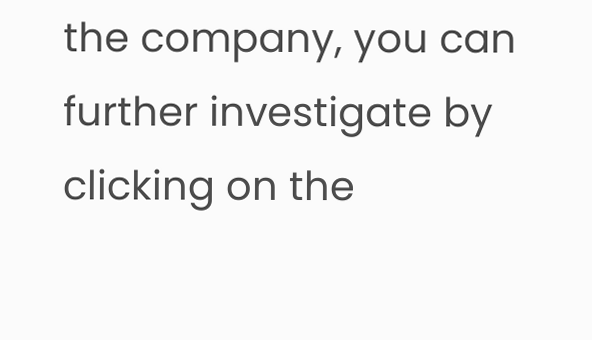the company, you can further investigate by clicking on the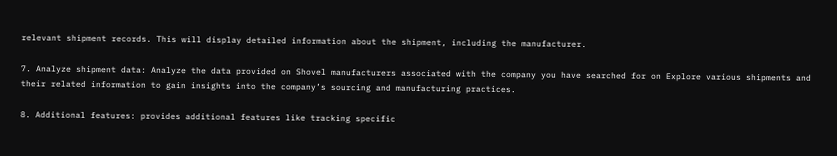relevant shipment records. This will display detailed information about the shipment, including the manufacturer.

7. Analyze shipment data: Analyze the data provided on Shovel manufacturers associated with the company you have searched for on Explore various shipments and their related information to gain insights into the company’s sourcing and manufacturing practices.

8. Additional features: provides additional features like tracking specific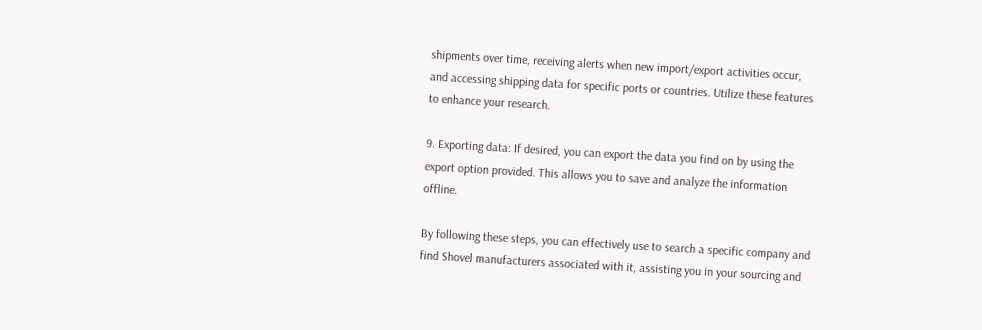shipments over time, receiving alerts when new import/export activities occur, and accessing shipping data for specific ports or countries. Utilize these features to enhance your research.

9. Exporting data: If desired, you can export the data you find on by using the export option provided. This allows you to save and analyze the information offline.

By following these steps, you can effectively use to search a specific company and find Shovel manufacturers associated with it, assisting you in your sourcing and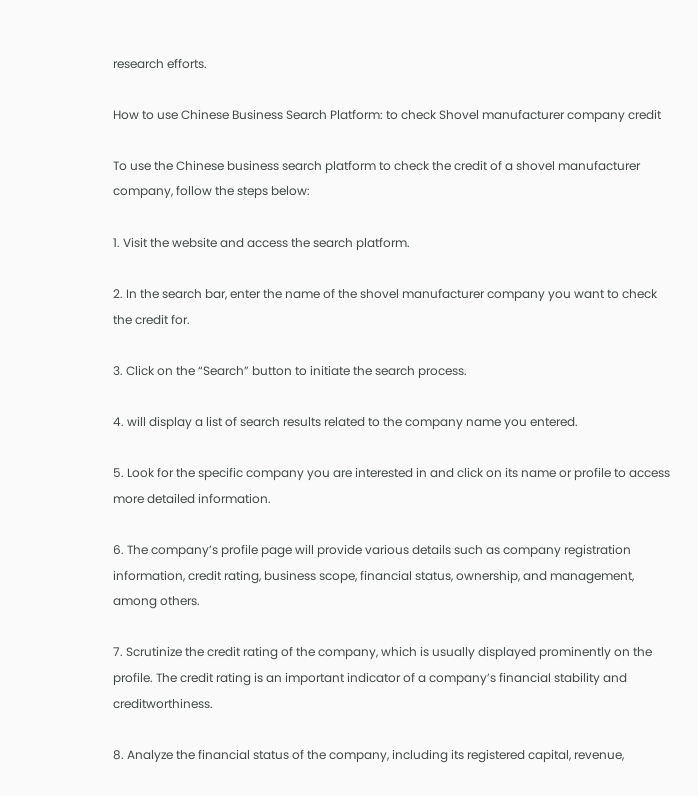research efforts.

How to use Chinese Business Search Platform: to check Shovel manufacturer company credit

To use the Chinese business search platform to check the credit of a shovel manufacturer company, follow the steps below:

1. Visit the website and access the search platform.

2. In the search bar, enter the name of the shovel manufacturer company you want to check the credit for.

3. Click on the “Search” button to initiate the search process.

4. will display a list of search results related to the company name you entered.

5. Look for the specific company you are interested in and click on its name or profile to access more detailed information.

6. The company’s profile page will provide various details such as company registration information, credit rating, business scope, financial status, ownership, and management, among others.

7. Scrutinize the credit rating of the company, which is usually displayed prominently on the profile. The credit rating is an important indicator of a company’s financial stability and creditworthiness.

8. Analyze the financial status of the company, including its registered capital, revenue,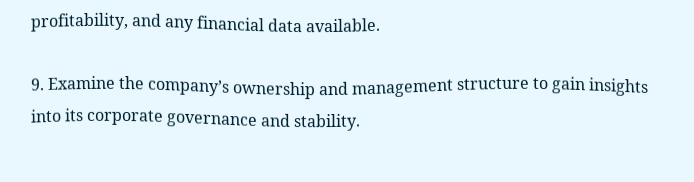profitability, and any financial data available.

9. Examine the company’s ownership and management structure to gain insights into its corporate governance and stability.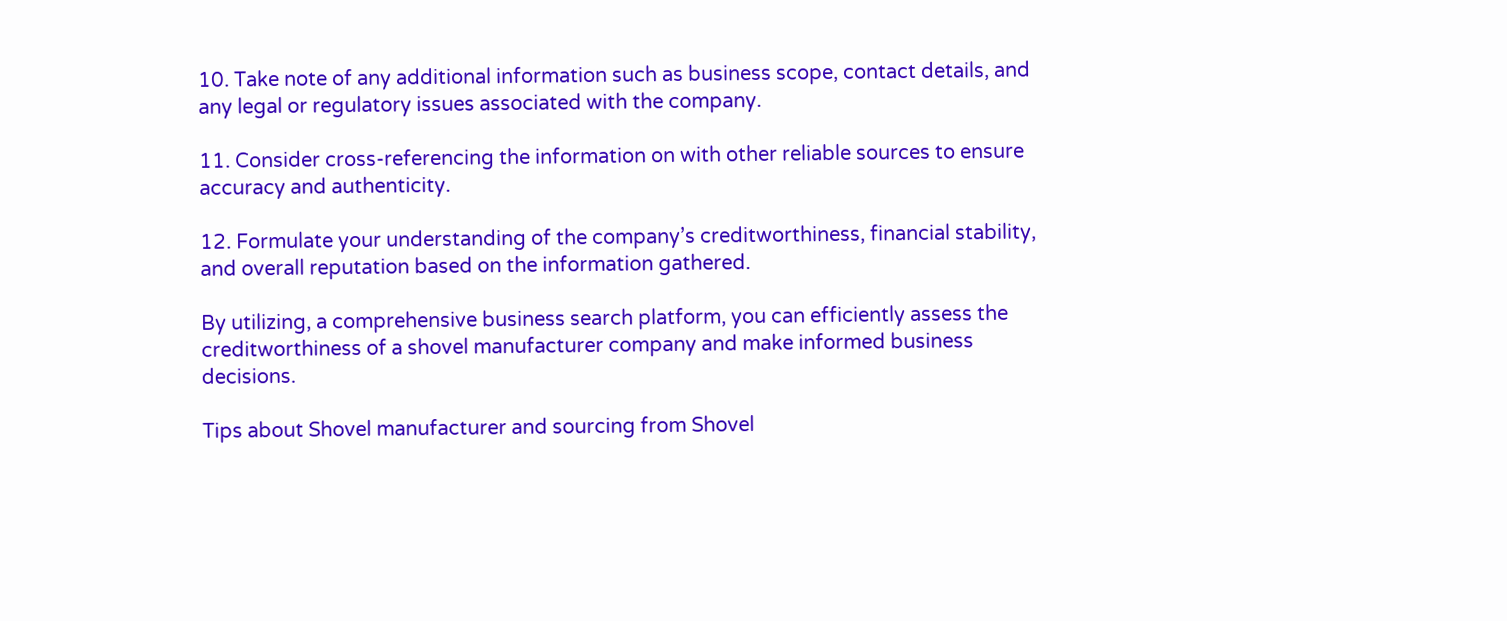10. Take note of any additional information such as business scope, contact details, and any legal or regulatory issues associated with the company.

11. Consider cross-referencing the information on with other reliable sources to ensure accuracy and authenticity.

12. Formulate your understanding of the company’s creditworthiness, financial stability, and overall reputation based on the information gathered.

By utilizing, a comprehensive business search platform, you can efficiently assess the creditworthiness of a shovel manufacturer company and make informed business decisions.

Tips about Shovel manufacturer and sourcing from Shovel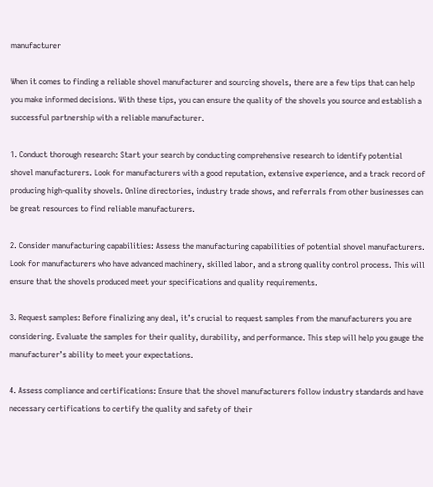manufacturer

When it comes to finding a reliable shovel manufacturer and sourcing shovels, there are a few tips that can help you make informed decisions. With these tips, you can ensure the quality of the shovels you source and establish a successful partnership with a reliable manufacturer.

1. Conduct thorough research: Start your search by conducting comprehensive research to identify potential shovel manufacturers. Look for manufacturers with a good reputation, extensive experience, and a track record of producing high-quality shovels. Online directories, industry trade shows, and referrals from other businesses can be great resources to find reliable manufacturers.

2. Consider manufacturing capabilities: Assess the manufacturing capabilities of potential shovel manufacturers. Look for manufacturers who have advanced machinery, skilled labor, and a strong quality control process. This will ensure that the shovels produced meet your specifications and quality requirements.

3. Request samples: Before finalizing any deal, it’s crucial to request samples from the manufacturers you are considering. Evaluate the samples for their quality, durability, and performance. This step will help you gauge the manufacturer’s ability to meet your expectations.

4. Assess compliance and certifications: Ensure that the shovel manufacturers follow industry standards and have necessary certifications to certify the quality and safety of their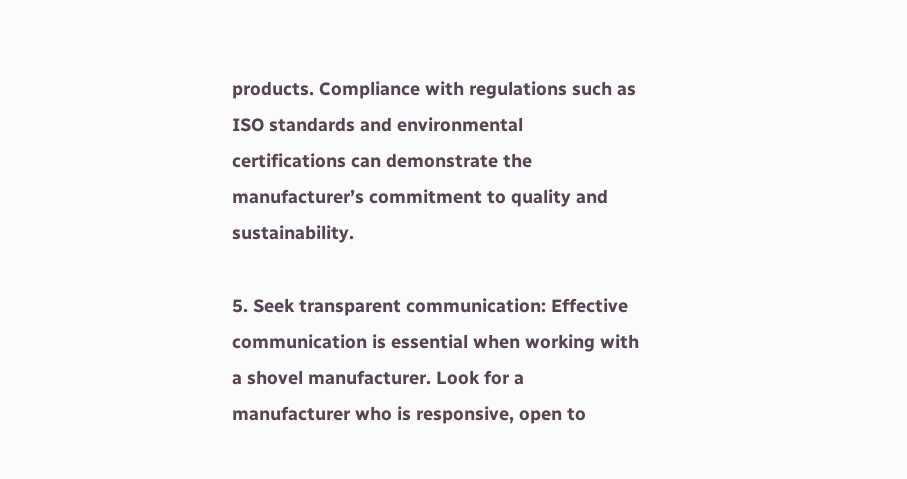products. Compliance with regulations such as ISO standards and environmental certifications can demonstrate the manufacturer’s commitment to quality and sustainability.

5. Seek transparent communication: Effective communication is essential when working with a shovel manufacturer. Look for a manufacturer who is responsive, open to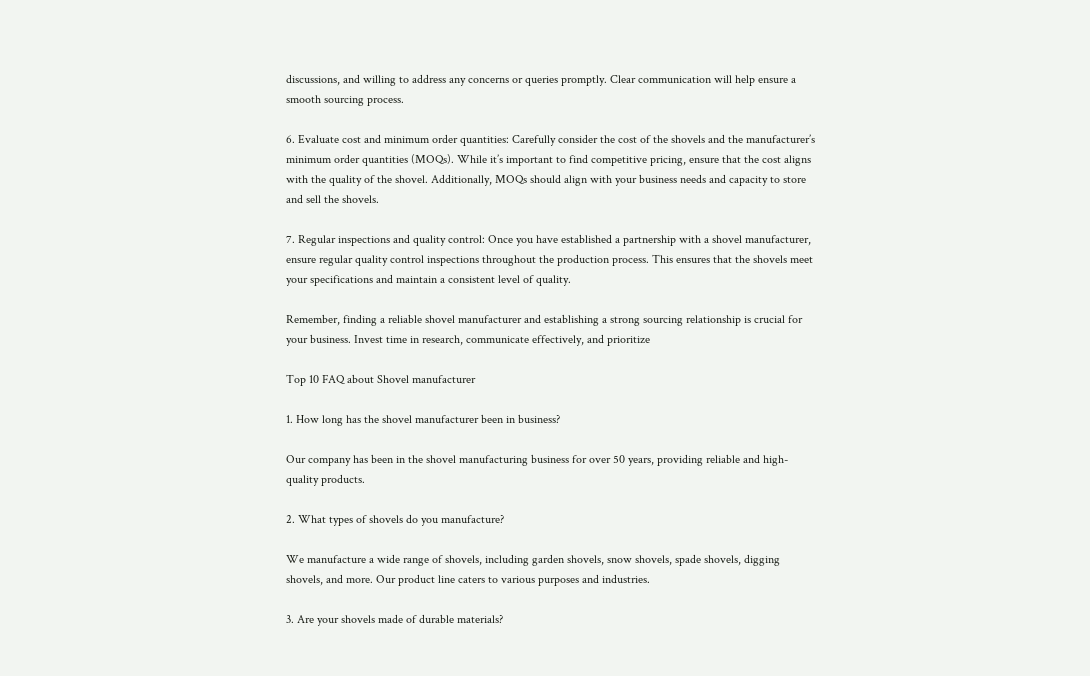discussions, and willing to address any concerns or queries promptly. Clear communication will help ensure a smooth sourcing process.

6. Evaluate cost and minimum order quantities: Carefully consider the cost of the shovels and the manufacturer’s minimum order quantities (MOQs). While it’s important to find competitive pricing, ensure that the cost aligns with the quality of the shovel. Additionally, MOQs should align with your business needs and capacity to store and sell the shovels.

7. Regular inspections and quality control: Once you have established a partnership with a shovel manufacturer, ensure regular quality control inspections throughout the production process. This ensures that the shovels meet your specifications and maintain a consistent level of quality.

Remember, finding a reliable shovel manufacturer and establishing a strong sourcing relationship is crucial for your business. Invest time in research, communicate effectively, and prioritize

Top 10 FAQ about Shovel manufacturer

1. How long has the shovel manufacturer been in business?

Our company has been in the shovel manufacturing business for over 50 years, providing reliable and high-quality products.

2. What types of shovels do you manufacture?

We manufacture a wide range of shovels, including garden shovels, snow shovels, spade shovels, digging shovels, and more. Our product line caters to various purposes and industries.

3. Are your shovels made of durable materials?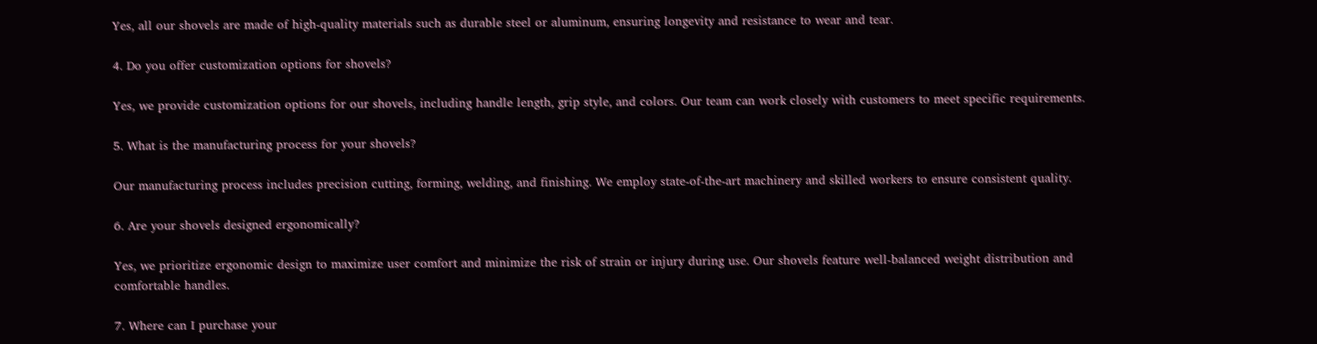Yes, all our shovels are made of high-quality materials such as durable steel or aluminum, ensuring longevity and resistance to wear and tear.

4. Do you offer customization options for shovels?

Yes, we provide customization options for our shovels, including handle length, grip style, and colors. Our team can work closely with customers to meet specific requirements.

5. What is the manufacturing process for your shovels?

Our manufacturing process includes precision cutting, forming, welding, and finishing. We employ state-of-the-art machinery and skilled workers to ensure consistent quality.

6. Are your shovels designed ergonomically?

Yes, we prioritize ergonomic design to maximize user comfort and minimize the risk of strain or injury during use. Our shovels feature well-balanced weight distribution and comfortable handles.

7. Where can I purchase your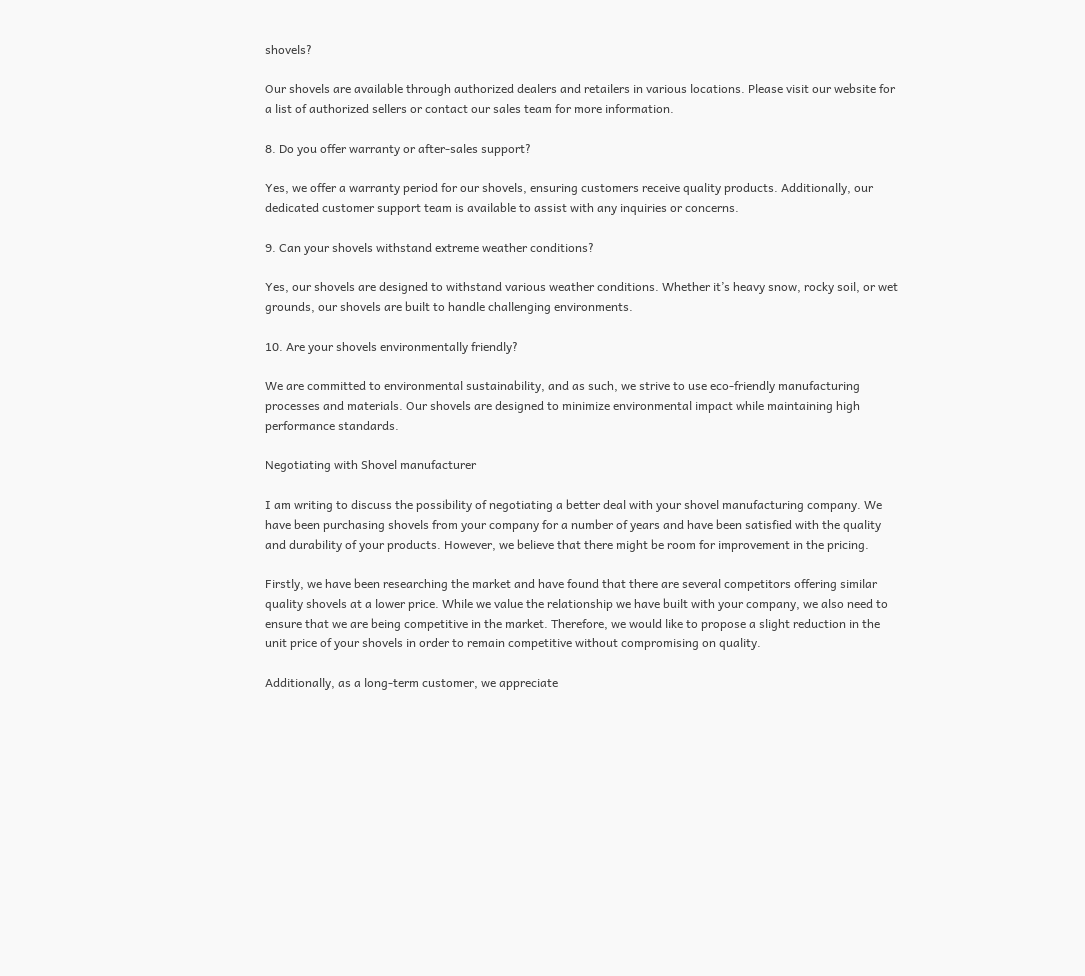shovels?

Our shovels are available through authorized dealers and retailers in various locations. Please visit our website for a list of authorized sellers or contact our sales team for more information.

8. Do you offer warranty or after-sales support?

Yes, we offer a warranty period for our shovels, ensuring customers receive quality products. Additionally, our dedicated customer support team is available to assist with any inquiries or concerns.

9. Can your shovels withstand extreme weather conditions?

Yes, our shovels are designed to withstand various weather conditions. Whether it’s heavy snow, rocky soil, or wet grounds, our shovels are built to handle challenging environments.

10. Are your shovels environmentally friendly?

We are committed to environmental sustainability, and as such, we strive to use eco-friendly manufacturing processes and materials. Our shovels are designed to minimize environmental impact while maintaining high performance standards.

Negotiating with Shovel manufacturer

I am writing to discuss the possibility of negotiating a better deal with your shovel manufacturing company. We have been purchasing shovels from your company for a number of years and have been satisfied with the quality and durability of your products. However, we believe that there might be room for improvement in the pricing.

Firstly, we have been researching the market and have found that there are several competitors offering similar quality shovels at a lower price. While we value the relationship we have built with your company, we also need to ensure that we are being competitive in the market. Therefore, we would like to propose a slight reduction in the unit price of your shovels in order to remain competitive without compromising on quality.

Additionally, as a long-term customer, we appreciate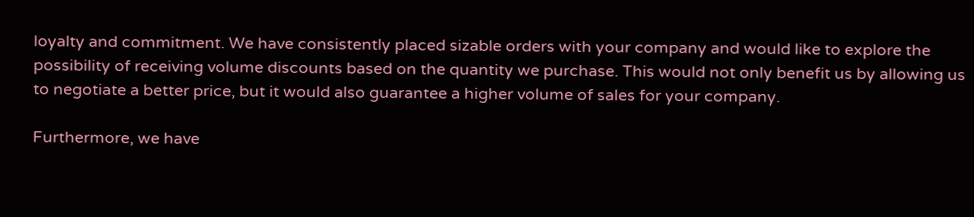loyalty and commitment. We have consistently placed sizable orders with your company and would like to explore the possibility of receiving volume discounts based on the quantity we purchase. This would not only benefit us by allowing us to negotiate a better price, but it would also guarantee a higher volume of sales for your company.

Furthermore, we have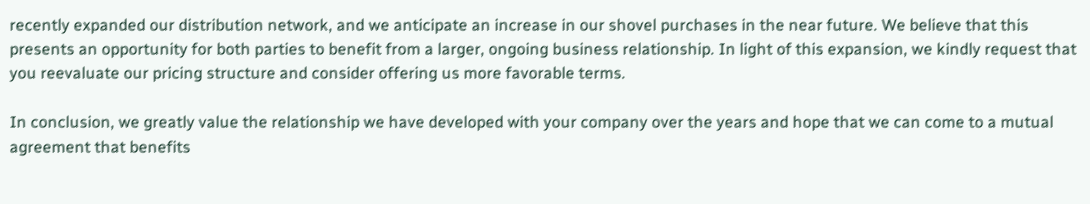recently expanded our distribution network, and we anticipate an increase in our shovel purchases in the near future. We believe that this presents an opportunity for both parties to benefit from a larger, ongoing business relationship. In light of this expansion, we kindly request that you reevaluate our pricing structure and consider offering us more favorable terms.

In conclusion, we greatly value the relationship we have developed with your company over the years and hope that we can come to a mutual agreement that benefits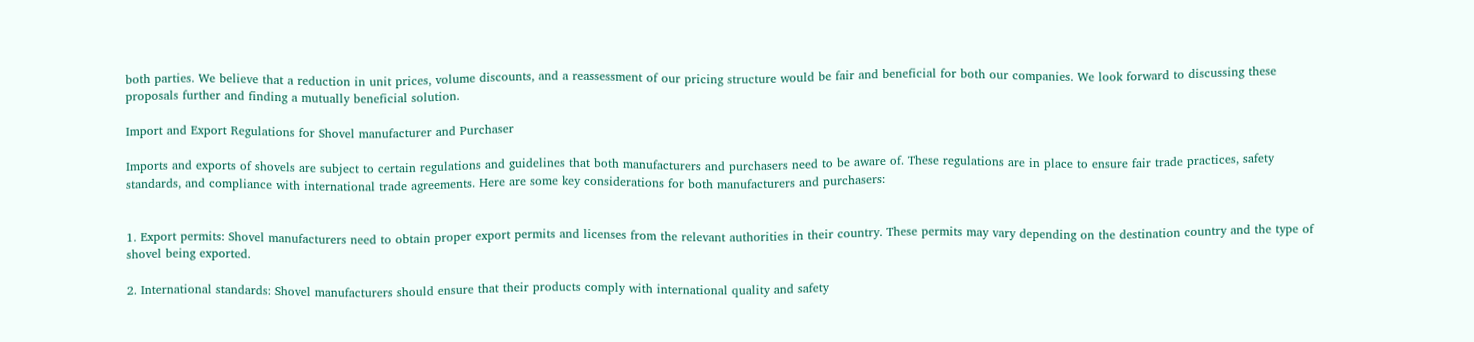both parties. We believe that a reduction in unit prices, volume discounts, and a reassessment of our pricing structure would be fair and beneficial for both our companies. We look forward to discussing these proposals further and finding a mutually beneficial solution.

Import and Export Regulations for Shovel manufacturer and Purchaser

Imports and exports of shovels are subject to certain regulations and guidelines that both manufacturers and purchasers need to be aware of. These regulations are in place to ensure fair trade practices, safety standards, and compliance with international trade agreements. Here are some key considerations for both manufacturers and purchasers:


1. Export permits: Shovel manufacturers need to obtain proper export permits and licenses from the relevant authorities in their country. These permits may vary depending on the destination country and the type of shovel being exported.

2. International standards: Shovel manufacturers should ensure that their products comply with international quality and safety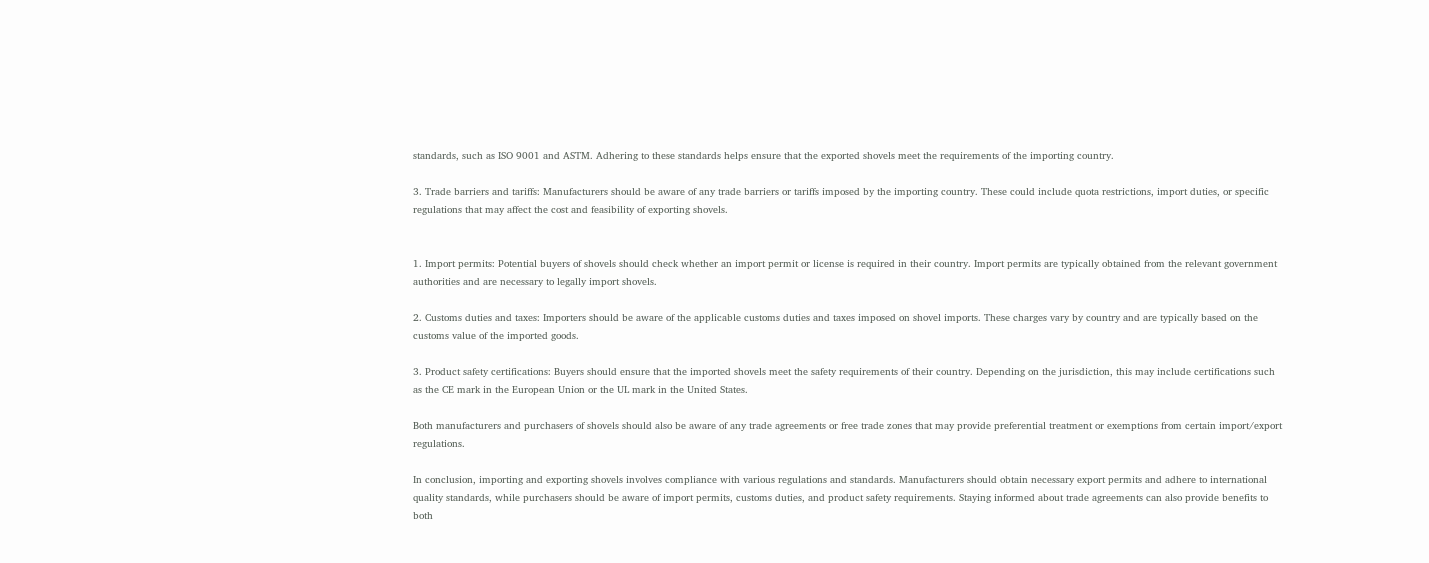standards, such as ISO 9001 and ASTM. Adhering to these standards helps ensure that the exported shovels meet the requirements of the importing country.

3. Trade barriers and tariffs: Manufacturers should be aware of any trade barriers or tariffs imposed by the importing country. These could include quota restrictions, import duties, or specific regulations that may affect the cost and feasibility of exporting shovels.


1. Import permits: Potential buyers of shovels should check whether an import permit or license is required in their country. Import permits are typically obtained from the relevant government authorities and are necessary to legally import shovels.

2. Customs duties and taxes: Importers should be aware of the applicable customs duties and taxes imposed on shovel imports. These charges vary by country and are typically based on the customs value of the imported goods.

3. Product safety certifications: Buyers should ensure that the imported shovels meet the safety requirements of their country. Depending on the jurisdiction, this may include certifications such as the CE mark in the European Union or the UL mark in the United States.

Both manufacturers and purchasers of shovels should also be aware of any trade agreements or free trade zones that may provide preferential treatment or exemptions from certain import/export regulations.

In conclusion, importing and exporting shovels involves compliance with various regulations and standards. Manufacturers should obtain necessary export permits and adhere to international quality standards, while purchasers should be aware of import permits, customs duties, and product safety requirements. Staying informed about trade agreements can also provide benefits to both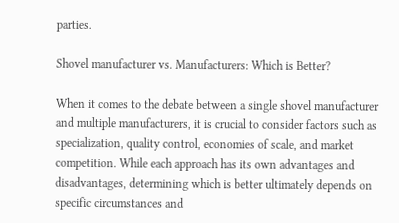parties.

Shovel manufacturer vs. Manufacturers: Which is Better?

When it comes to the debate between a single shovel manufacturer and multiple manufacturers, it is crucial to consider factors such as specialization, quality control, economies of scale, and market competition. While each approach has its own advantages and disadvantages, determining which is better ultimately depends on specific circumstances and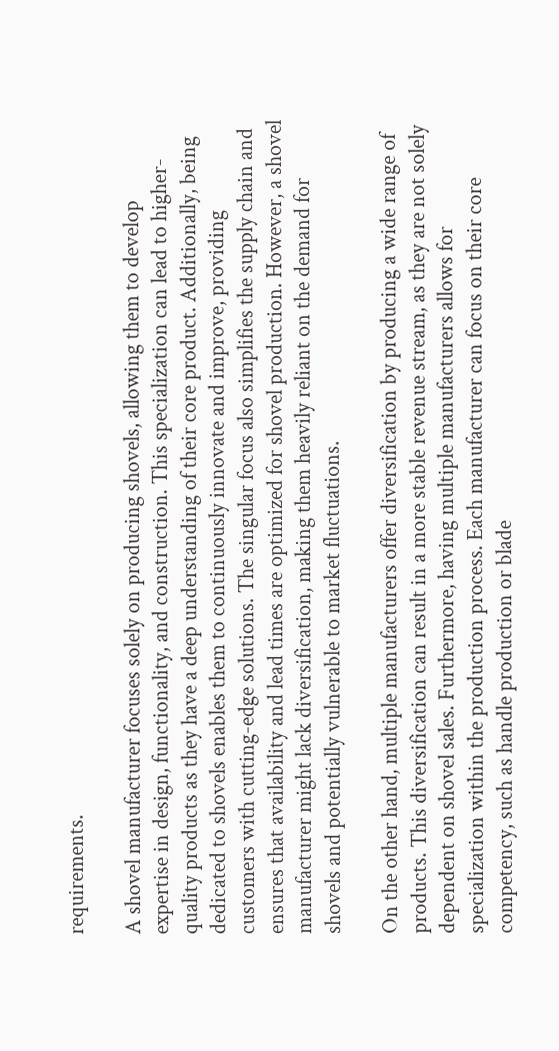requirements.

A shovel manufacturer focuses solely on producing shovels, allowing them to develop expertise in design, functionality, and construction. This specialization can lead to higher-quality products as they have a deep understanding of their core product. Additionally, being dedicated to shovels enables them to continuously innovate and improve, providing customers with cutting-edge solutions. The singular focus also simplifies the supply chain and ensures that availability and lead times are optimized for shovel production. However, a shovel manufacturer might lack diversification, making them heavily reliant on the demand for shovels and potentially vulnerable to market fluctuations.

On the other hand, multiple manufacturers offer diversification by producing a wide range of products. This diversification can result in a more stable revenue stream, as they are not solely dependent on shovel sales. Furthermore, having multiple manufacturers allows for specialization within the production process. Each manufacturer can focus on their core competency, such as handle production or blade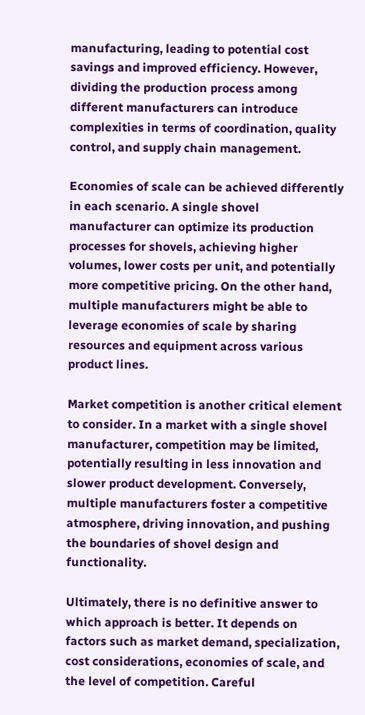manufacturing, leading to potential cost savings and improved efficiency. However, dividing the production process among different manufacturers can introduce complexities in terms of coordination, quality control, and supply chain management.

Economies of scale can be achieved differently in each scenario. A single shovel manufacturer can optimize its production processes for shovels, achieving higher volumes, lower costs per unit, and potentially more competitive pricing. On the other hand, multiple manufacturers might be able to leverage economies of scale by sharing resources and equipment across various product lines.

Market competition is another critical element to consider. In a market with a single shovel manufacturer, competition may be limited, potentially resulting in less innovation and slower product development. Conversely, multiple manufacturers foster a competitive atmosphere, driving innovation, and pushing the boundaries of shovel design and functionality.

Ultimately, there is no definitive answer to which approach is better. It depends on factors such as market demand, specialization, cost considerations, economies of scale, and the level of competition. Careful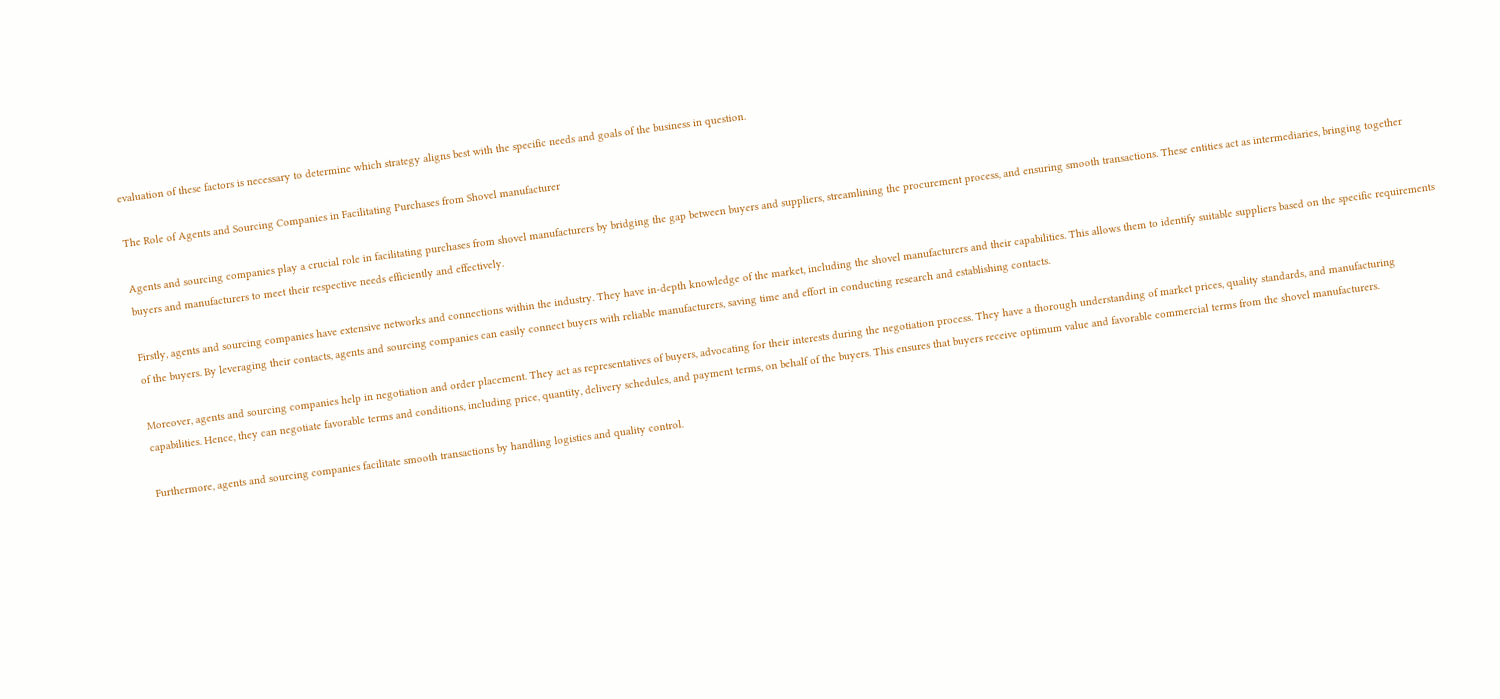evaluation of these factors is necessary to determine which strategy aligns best with the specific needs and goals of the business in question.

The Role of Agents and Sourcing Companies in Facilitating Purchases from Shovel manufacturer

Agents and sourcing companies play a crucial role in facilitating purchases from shovel manufacturers by bridging the gap between buyers and suppliers, streamlining the procurement process, and ensuring smooth transactions. These entities act as intermediaries, bringing together buyers and manufacturers to meet their respective needs efficiently and effectively.

Firstly, agents and sourcing companies have extensive networks and connections within the industry. They have in-depth knowledge of the market, including the shovel manufacturers and their capabilities. This allows them to identify suitable suppliers based on the specific requirements of the buyers. By leveraging their contacts, agents and sourcing companies can easily connect buyers with reliable manufacturers, saving time and effort in conducting research and establishing contacts.

Moreover, agents and sourcing companies help in negotiation and order placement. They act as representatives of buyers, advocating for their interests during the negotiation process. They have a thorough understanding of market prices, quality standards, and manufacturing capabilities. Hence, they can negotiate favorable terms and conditions, including price, quantity, delivery schedules, and payment terms, on behalf of the buyers. This ensures that buyers receive optimum value and favorable commercial terms from the shovel manufacturers.

Furthermore, agents and sourcing companies facilitate smooth transactions by handling logistics and quality control.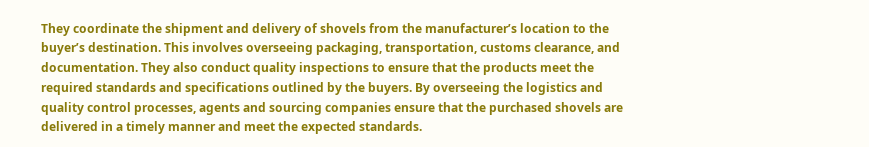They coordinate the shipment and delivery of shovels from the manufacturer’s location to the buyer’s destination. This involves overseeing packaging, transportation, customs clearance, and documentation. They also conduct quality inspections to ensure that the products meet the required standards and specifications outlined by the buyers. By overseeing the logistics and quality control processes, agents and sourcing companies ensure that the purchased shovels are delivered in a timely manner and meet the expected standards.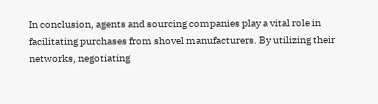In conclusion, agents and sourcing companies play a vital role in facilitating purchases from shovel manufacturers. By utilizing their networks, negotiating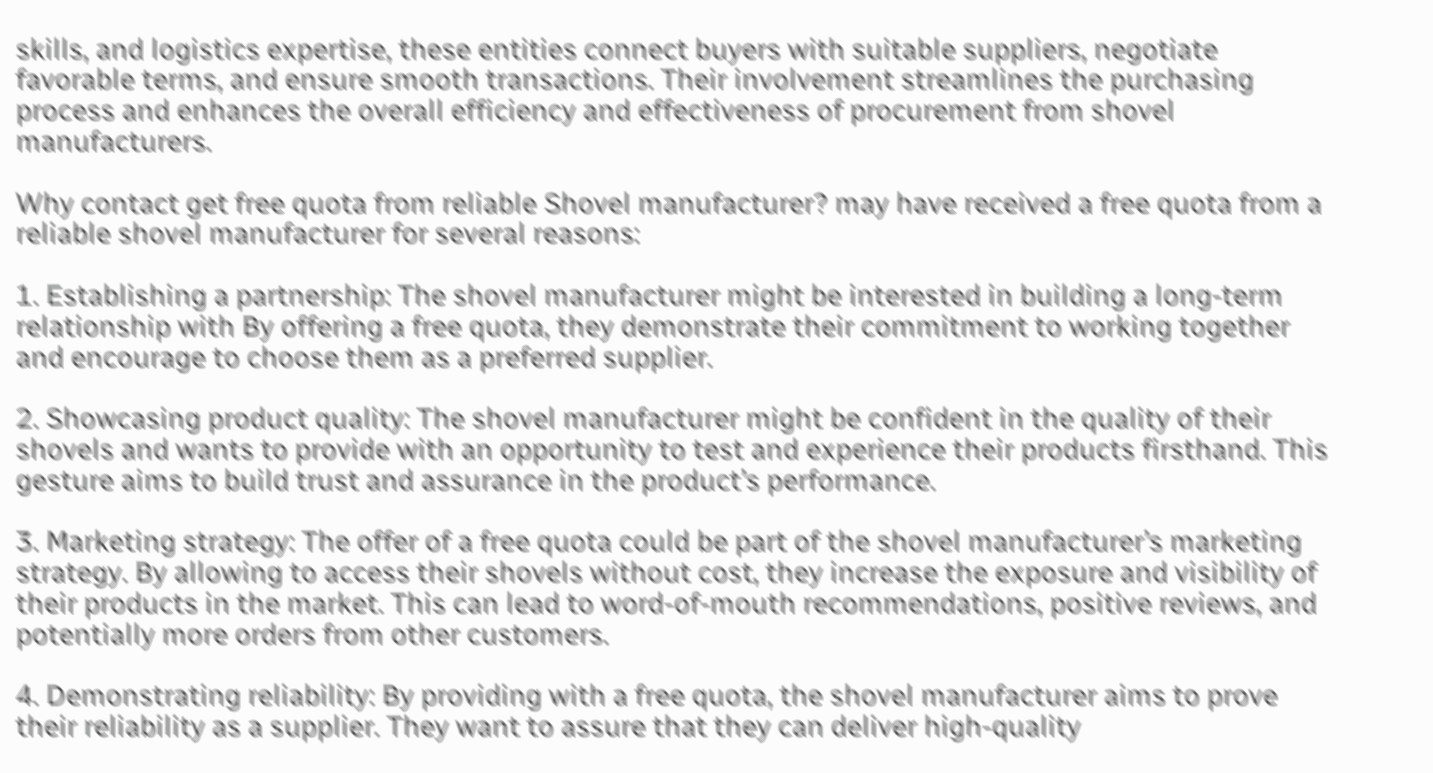skills, and logistics expertise, these entities connect buyers with suitable suppliers, negotiate favorable terms, and ensure smooth transactions. Their involvement streamlines the purchasing process and enhances the overall efficiency and effectiveness of procurement from shovel manufacturers.

Why contact get free quota from reliable Shovel manufacturer? may have received a free quota from a reliable shovel manufacturer for several reasons:

1. Establishing a partnership: The shovel manufacturer might be interested in building a long-term relationship with By offering a free quota, they demonstrate their commitment to working together and encourage to choose them as a preferred supplier.

2. Showcasing product quality: The shovel manufacturer might be confident in the quality of their shovels and wants to provide with an opportunity to test and experience their products firsthand. This gesture aims to build trust and assurance in the product’s performance.

3. Marketing strategy: The offer of a free quota could be part of the shovel manufacturer’s marketing strategy. By allowing to access their shovels without cost, they increase the exposure and visibility of their products in the market. This can lead to word-of-mouth recommendations, positive reviews, and potentially more orders from other customers.

4. Demonstrating reliability: By providing with a free quota, the shovel manufacturer aims to prove their reliability as a supplier. They want to assure that they can deliver high-quality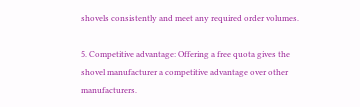shovels consistently and meet any required order volumes.

5. Competitive advantage: Offering a free quota gives the shovel manufacturer a competitive advantage over other manufacturers.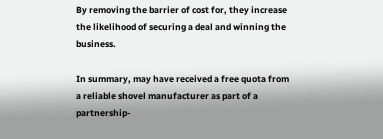By removing the barrier of cost for, they increase the likelihood of securing a deal and winning the business.

In summary, may have received a free quota from a reliable shovel manufacturer as part of a partnership-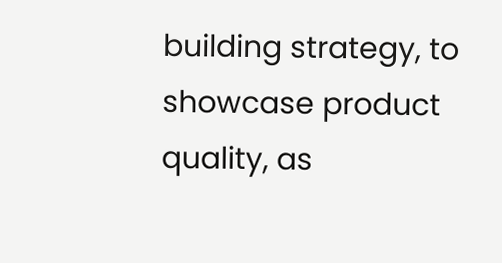building strategy, to showcase product quality, as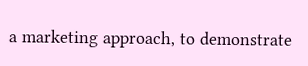a marketing approach, to demonstrate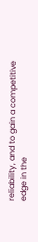reliability, and to gain a competitive edge in the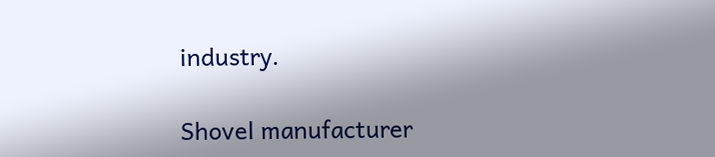industry.

Shovel manufacturer